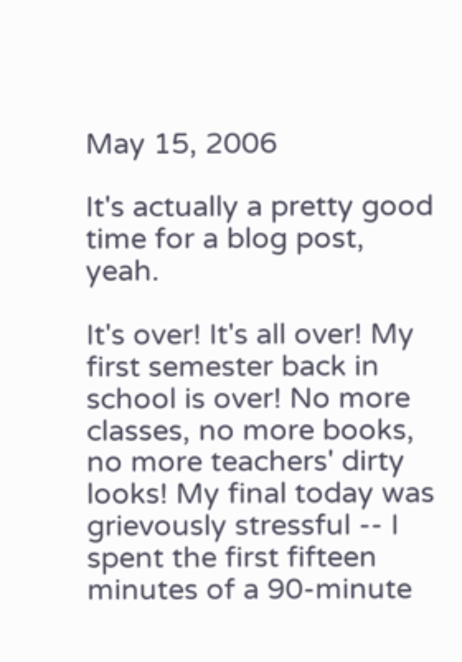May 15, 2006

It's actually a pretty good time for a blog post, yeah.

It's over! It's all over! My first semester back in school is over! No more classes, no more books, no more teachers' dirty looks! My final today was grievously stressful -- I spent the first fifteen minutes of a 90-minute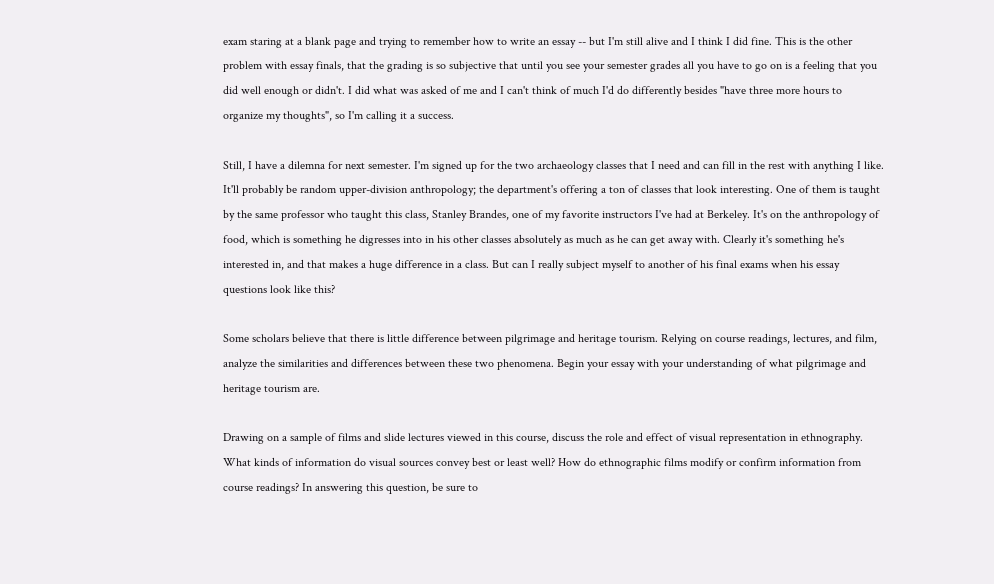exam staring at a blank page and trying to remember how to write an essay -- but I'm still alive and I think I did fine. This is the other problem with essay finals, that the grading is so subjective that until you see your semester grades all you have to go on is a feeling that you did well enough or didn't. I did what was asked of me and I can't think of much I'd do differently besides "have three more hours to organize my thoughts", so I'm calling it a success.

Still, I have a dilemna for next semester. I'm signed up for the two archaeology classes that I need and can fill in the rest with anything I like. It'll probably be random upper-division anthropology; the department's offering a ton of classes that look interesting. One of them is taught by the same professor who taught this class, Stanley Brandes, one of my favorite instructors I've had at Berkeley. It's on the anthropology of food, which is something he digresses into in his other classes absolutely as much as he can get away with. Clearly it's something he's interested in, and that makes a huge difference in a class. But can I really subject myself to another of his final exams when his essay questions look like this?

Some scholars believe that there is little difference between pilgrimage and heritage tourism. Relying on course readings, lectures, and film, analyze the similarities and differences between these two phenomena. Begin your essay with your understanding of what pilgrimage and heritage tourism are.

Drawing on a sample of films and slide lectures viewed in this course, discuss the role and effect of visual representation in ethnography. What kinds of information do visual sources convey best or least well? How do ethnographic films modify or confirm information from course readings? In answering this question, be sure to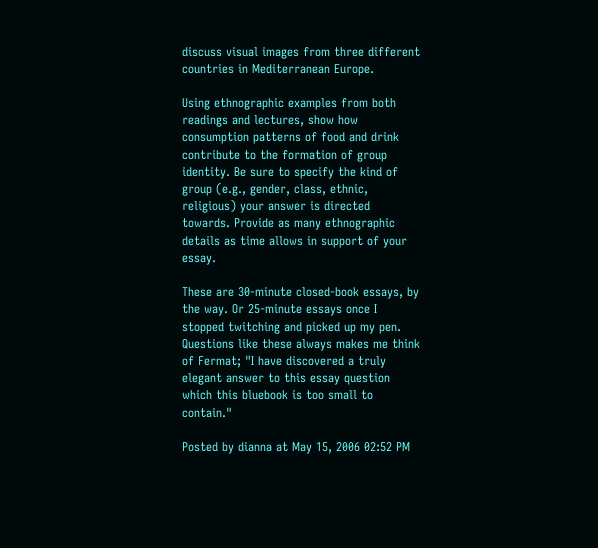discuss visual images from three different countries in Mediterranean Europe.

Using ethnographic examples from both readings and lectures, show how consumption patterns of food and drink contribute to the formation of group identity. Be sure to specify the kind of group (e.g., gender, class, ethnic, religious) your answer is directed towards. Provide as many ethnographic details as time allows in support of your essay.

These are 30-minute closed-book essays, by the way. Or 25-minute essays once I stopped twitching and picked up my pen. Questions like these always makes me think of Fermat; "I have discovered a truly elegant answer to this essay question which this bluebook is too small to contain."

Posted by dianna at May 15, 2006 02:52 PM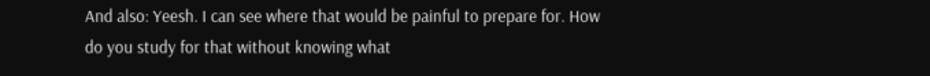And also: Yeesh. I can see where that would be painful to prepare for. How do you study for that without knowing what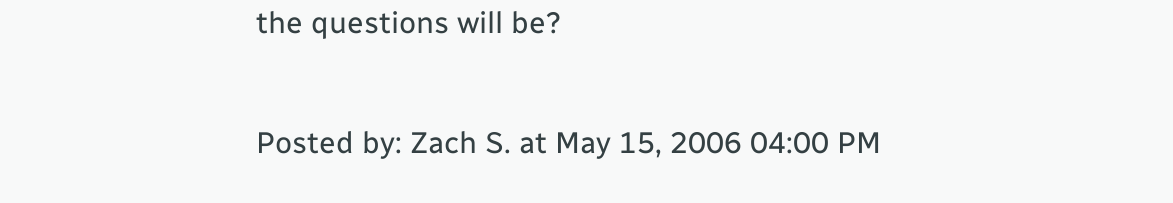the questions will be?

Posted by: Zach S. at May 15, 2006 04:00 PM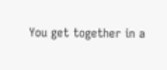You get together in a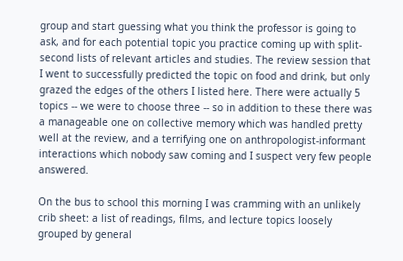group and start guessing what you think the professor is going to ask, and for each potential topic you practice coming up with split-second lists of relevant articles and studies. The review session that I went to successfully predicted the topic on food and drink, but only grazed the edges of the others I listed here. There were actually 5 topics -- we were to choose three -- so in addition to these there was a manageable one on collective memory which was handled pretty well at the review, and a terrifying one on anthropologist-informant interactions which nobody saw coming and I suspect very few people answered.

On the bus to school this morning I was cramming with an unlikely crib sheet: a list of readings, films, and lecture topics loosely grouped by general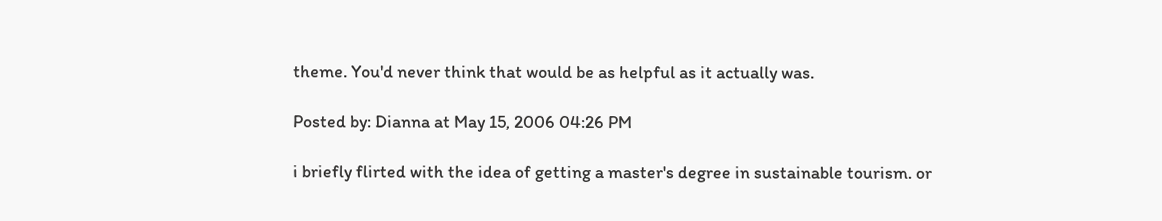theme. You'd never think that would be as helpful as it actually was.

Posted by: Dianna at May 15, 2006 04:26 PM

i briefly flirted with the idea of getting a master's degree in sustainable tourism. or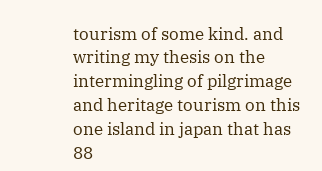tourism of some kind. and writing my thesis on the intermingling of pilgrimage and heritage tourism on this one island in japan that has 88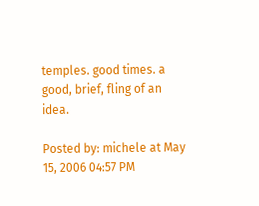temples. good times. a good, brief, fling of an idea.

Posted by: michele at May 15, 2006 04:57 PM